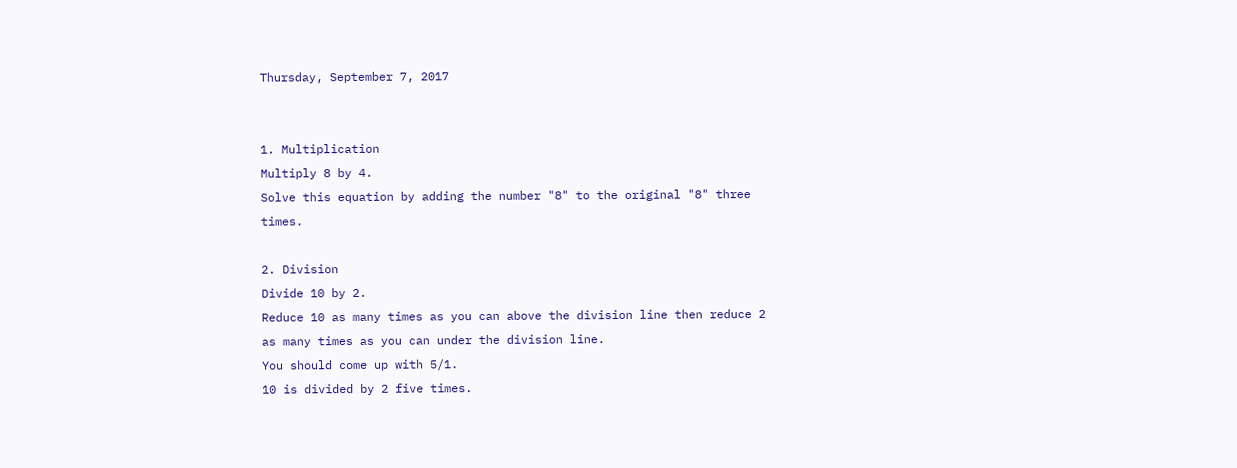Thursday, September 7, 2017


1. Multiplication
Multiply 8 by 4.
Solve this equation by adding the number "8" to the original "8" three times.

2. Division
Divide 10 by 2.
Reduce 10 as many times as you can above the division line then reduce 2 as many times as you can under the division line.
You should come up with 5/1.
10 is divided by 2 five times.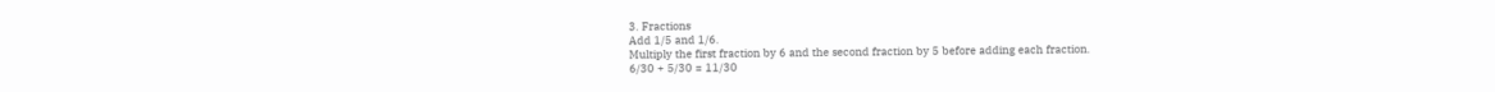3. Fractions
Add 1/5 and 1/6.
Multiply the first fraction by 6 and the second fraction by 5 before adding each fraction.
6/30 + 5/30 = 11/30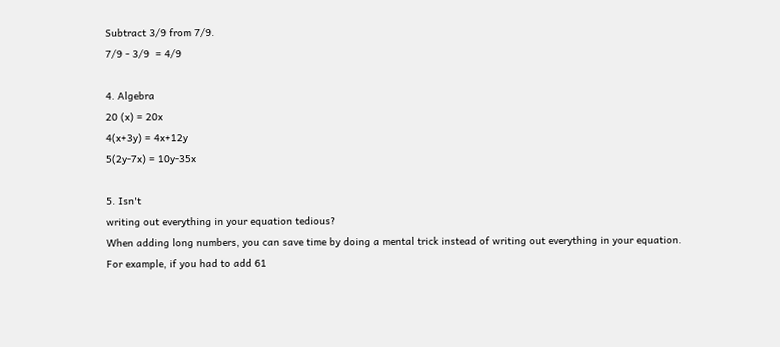Subtract 3/9 from 7/9.
7/9 - 3/9  = 4/9

4. Algebra
20 (x) = 20x
4(x+3y) = 4x+12y
5(2y-7x) = 10y-35x

5. Isn't
writing out everything in your equation tedious?
When adding long numbers, you can save time by doing a mental trick instead of writing out everything in your equation.
For example, if you had to add 61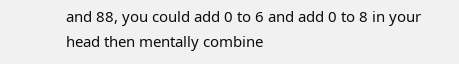and 88, you could add 0 to 6 and add 0 to 8 in your head then mentally combine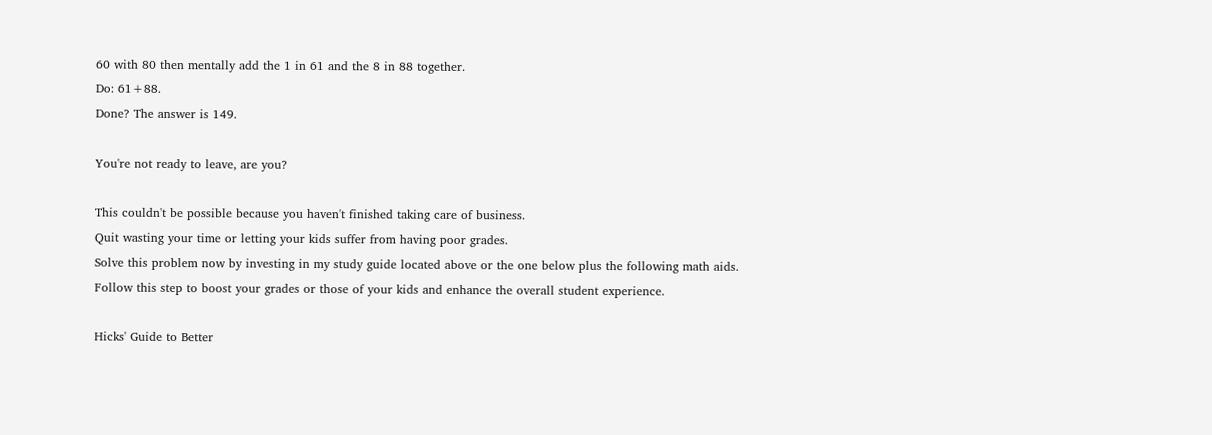60 with 80 then mentally add the 1 in 61 and the 8 in 88 together.
Do: 61+88.
Done? The answer is 149.

You're not ready to leave, are you?

This couldn't be possible because you haven't finished taking care of business.
Quit wasting your time or letting your kids suffer from having poor grades.
Solve this problem now by investing in my study guide located above or the one below plus the following math aids.
Follow this step to boost your grades or those of your kids and enhance the overall student experience.

Hicks' Guide to Better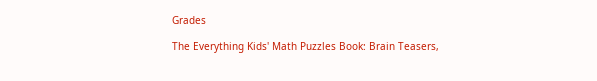Grades

The Everything Kids' Math Puzzles Book: Brain Teasers,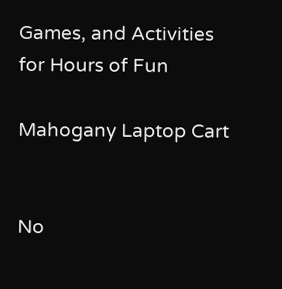Games, and Activities for Hours of Fun

Mahogany Laptop Cart


No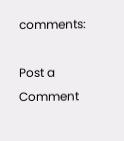comments:

Post a Comment